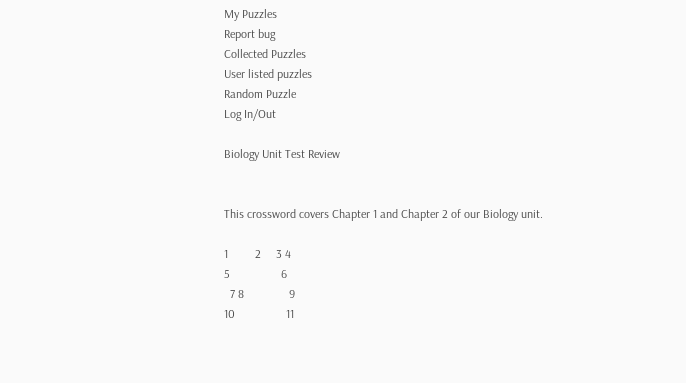My Puzzles
Report bug
Collected Puzzles
User listed puzzles
Random Puzzle
Log In/Out

Biology Unit Test Review


This crossword covers Chapter 1 and Chapter 2 of our Biology unit.

1         2     3 4
5                 6
  7 8               9
10                 11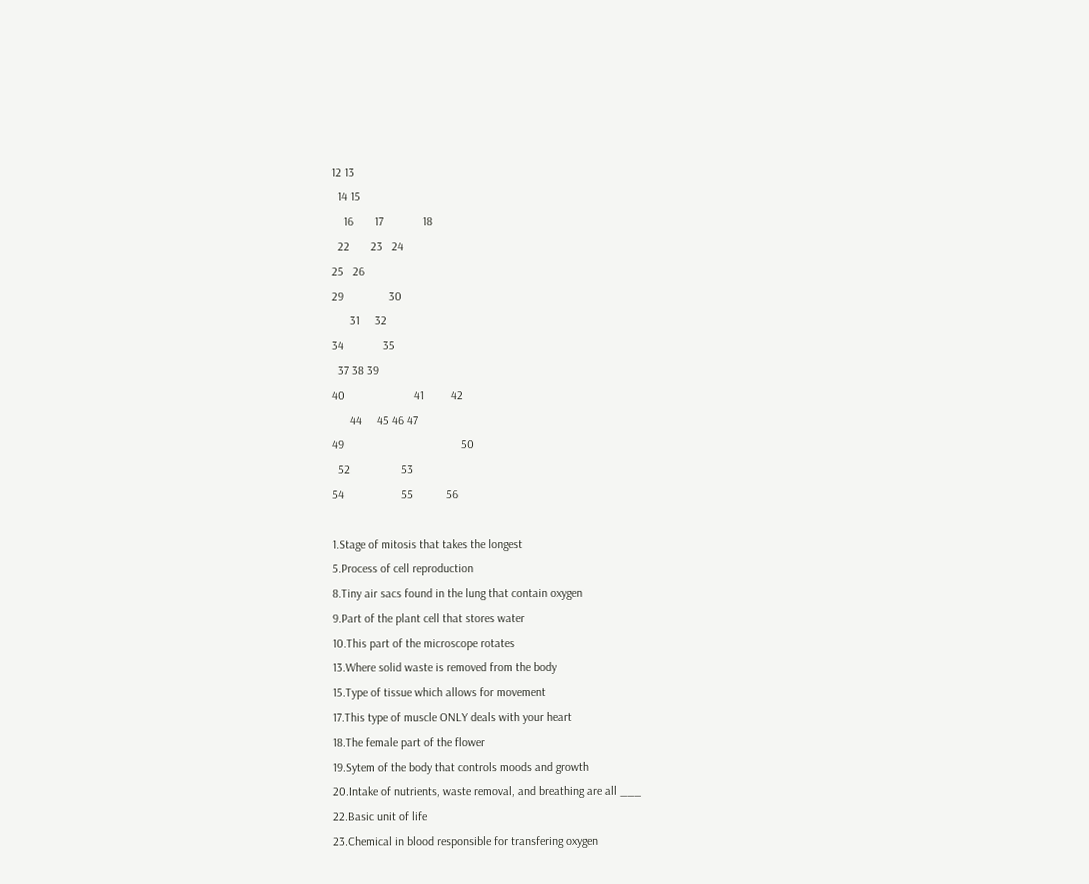12 13
  14 15
    16       17             18
  22       23   24
25   26
29               30
      31     32
34             35
  37 38 39
40                       41         42
      44     45 46 47
49                                       50
  52                 53
54                   55           56

1.Stage of mitosis that takes the longest
5.Process of cell reproduction
8.Tiny air sacs found in the lung that contain oxygen
9.Part of the plant cell that stores water
10.This part of the microscope rotates
13.Where solid waste is removed from the body
15.Type of tissue which allows for movement
17.This type of muscle ONLY deals with your heart
18.The female part of the flower
19.Sytem of the body that controls moods and growth
20.Intake of nutrients, waste removal, and breathing are all ___
22.Basic unit of life
23.Chemical in blood responsible for transfering oxygen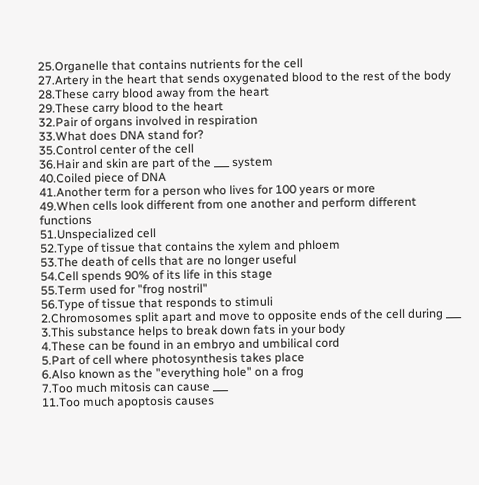25.Organelle that contains nutrients for the cell
27.Artery in the heart that sends oxygenated blood to the rest of the body
28.These carry blood away from the heart
29.These carry blood to the heart
32.Pair of organs involved in respiration
33.What does DNA stand for?
35.Control center of the cell
36.Hair and skin are part of the ___ system
40.Coiled piece of DNA
41.Another term for a person who lives for 100 years or more
49.When cells look different from one another and perform different functions
51.Unspecialized cell
52.Type of tissue that contains the xylem and phloem
53.The death of cells that are no longer useful
54.Cell spends 90% of its life in this stage
55.Term used for "frog nostril"
56.Type of tissue that responds to stimuli
2.Chromosomes split apart and move to opposite ends of the cell during ___
3.This substance helps to break down fats in your body
4.These can be found in an embryo and umbilical cord
5.Part of cell where photosynthesis takes place
6.Also known as the "everything hole" on a frog
7.Too much mitosis can cause ___
11.Too much apoptosis causes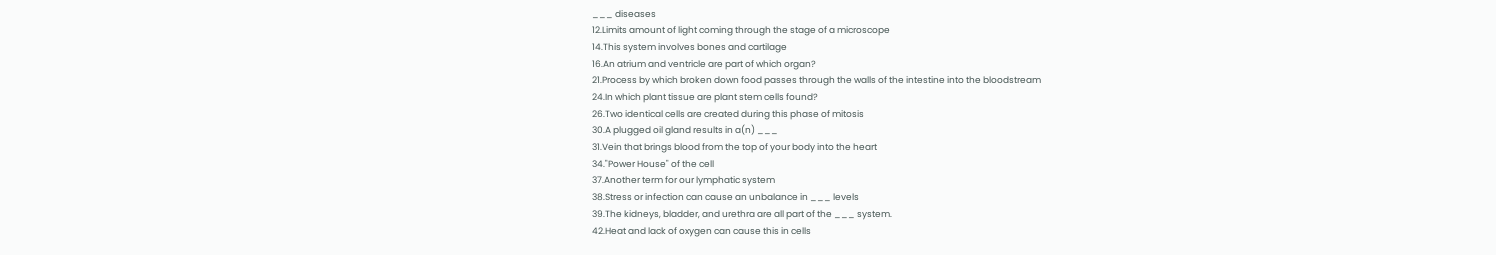___ diseases
12.Limits amount of light coming through the stage of a microscope
14.This system involves bones and cartilage
16.An atrium and ventricle are part of which organ?
21.Process by which broken down food passes through the walls of the intestine into the bloodstream
24.In which plant tissue are plant stem cells found?
26.Two identical cells are created during this phase of mitosis
30.A plugged oil gland results in a(n) ___
31.Vein that brings blood from the top of your body into the heart
34."Power House" of the cell
37.Another term for our lymphatic system
38.Stress or infection can cause an unbalance in ___ levels
39.The kidneys, bladder, and urethra are all part of the ___ system.
42.Heat and lack of oxygen can cause this in cells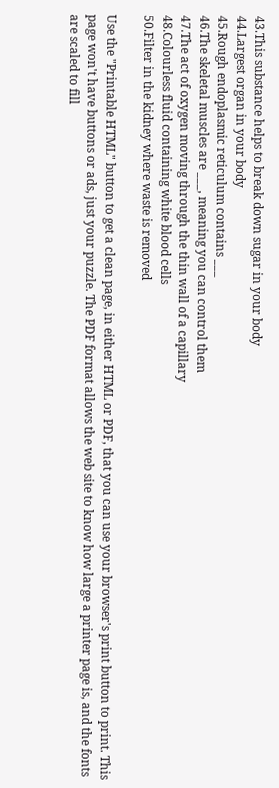43.This substance helps to break down sugar in your body
44.Largest organ in your body
45.Rough endoplasmic reticulum contains ___
46.The skeletal muscles are ___, meaning you can control them
47.The act of oxygen moving through the thin wall of a capillary
48.Colourless fluid containing white blood cells
50.Filter in the kidney where waste is removed

Use the "Printable HTML" button to get a clean page, in either HTML or PDF, that you can use your browser's print button to print. This page won't have buttons or ads, just your puzzle. The PDF format allows the web site to know how large a printer page is, and the fonts are scaled to fill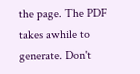the page. The PDF takes awhile to generate. Don't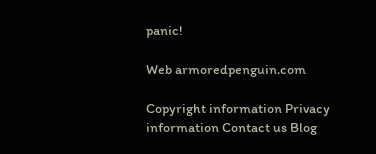panic!

Web armoredpenguin.com

Copyright information Privacy information Contact us Blog